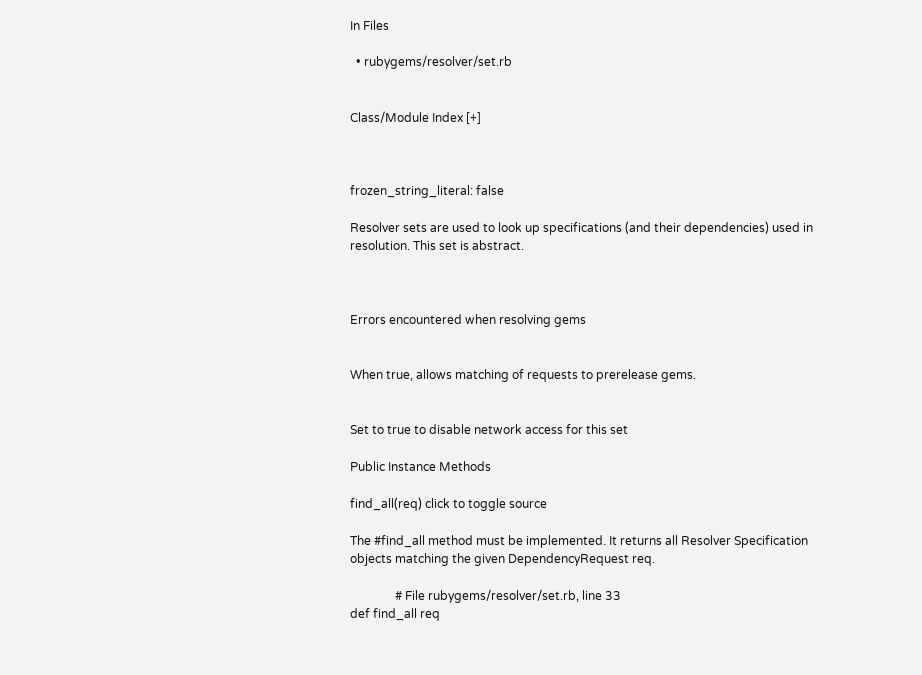In Files

  • rubygems/resolver/set.rb


Class/Module Index [+]



frozen_string_literal: false

Resolver sets are used to look up specifications (and their dependencies) used in resolution. This set is abstract.



Errors encountered when resolving gems


When true, allows matching of requests to prerelease gems.


Set to true to disable network access for this set

Public Instance Methods

find_all(req) click to toggle source

The #find_all method must be implemented. It returns all Resolver Specification objects matching the given DependencyRequest req.

               # File rubygems/resolver/set.rb, line 33
def find_all req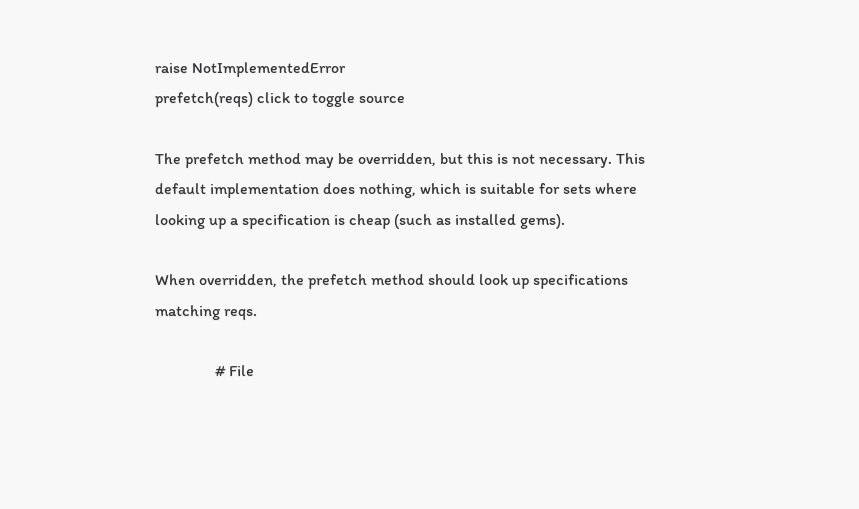raise NotImplementedError
prefetch(reqs) click to toggle source

The prefetch method may be overridden, but this is not necessary. This default implementation does nothing, which is suitable for sets where looking up a specification is cheap (such as installed gems).

When overridden, the prefetch method should look up specifications matching reqs.

               # File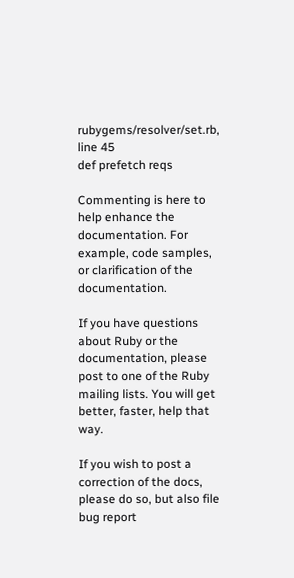rubygems/resolver/set.rb, line 45
def prefetch reqs

Commenting is here to help enhance the documentation. For example, code samples, or clarification of the documentation.

If you have questions about Ruby or the documentation, please post to one of the Ruby mailing lists. You will get better, faster, help that way.

If you wish to post a correction of the docs, please do so, but also file bug report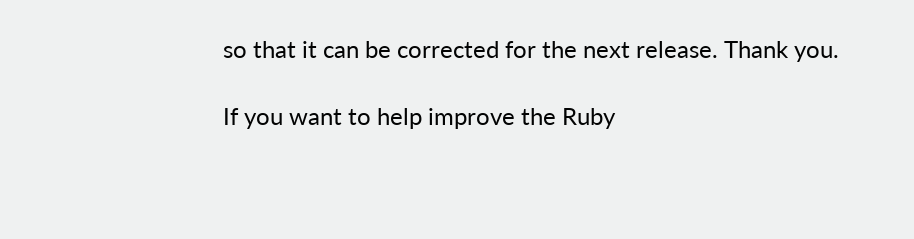so that it can be corrected for the next release. Thank you.

If you want to help improve the Ruby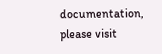documentation, please visit